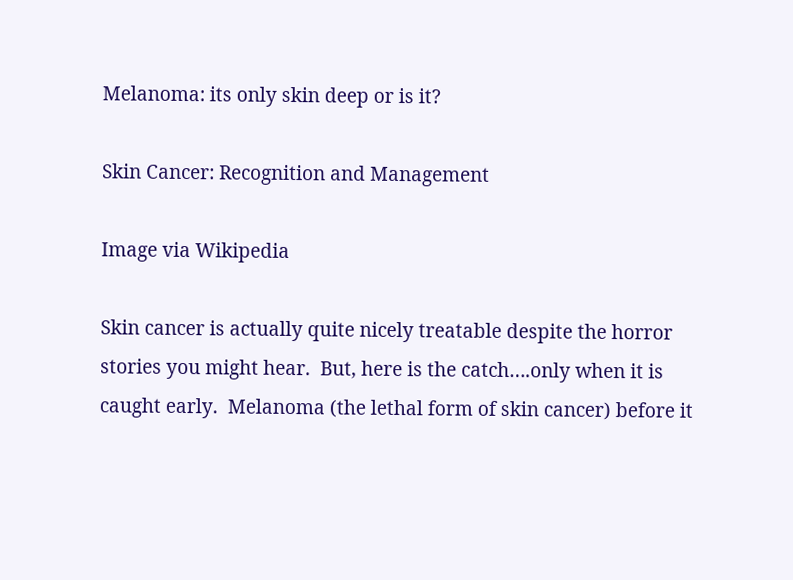Melanoma: its only skin deep or is it?

Skin Cancer: Recognition and Management

Image via Wikipedia

Skin cancer is actually quite nicely treatable despite the horror stories you might hear.  But, here is the catch….only when it is caught early.  Melanoma (the lethal form of skin cancer) before it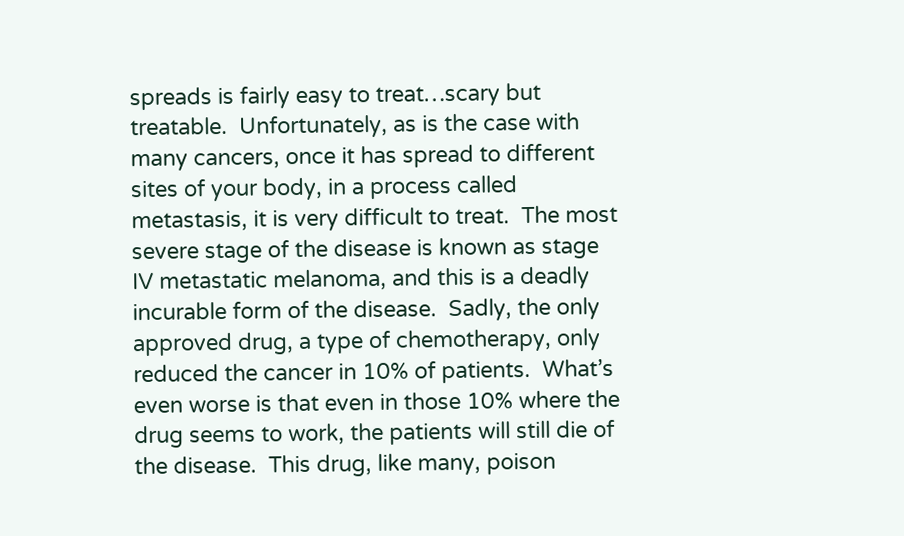spreads is fairly easy to treat…scary but treatable.  Unfortunately, as is the case with many cancers, once it has spread to different sites of your body, in a process called metastasis, it is very difficult to treat.  The most severe stage of the disease is known as stage IV metastatic melanoma, and this is a deadly incurable form of the disease.  Sadly, the only approved drug, a type of chemotherapy, only reduced the cancer in 10% of patients.  What’s even worse is that even in those 10% where the drug seems to work, the patients will still die of the disease.  This drug, like many, poison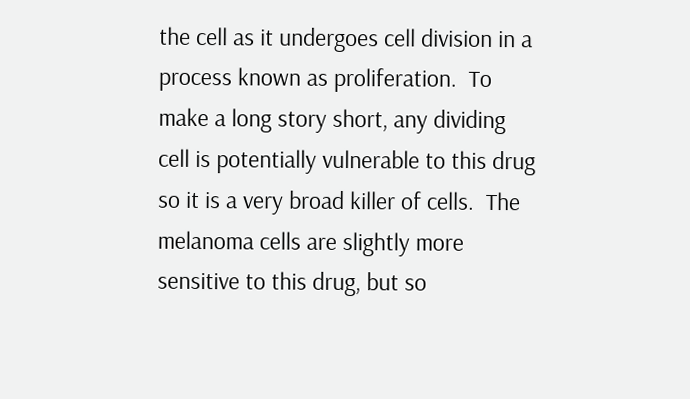the cell as it undergoes cell division in a process known as proliferation.  To make a long story short, any dividing cell is potentially vulnerable to this drug so it is a very broad killer of cells.  The melanoma cells are slightly more sensitive to this drug, but so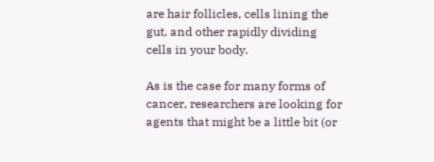are hair follicles, cells lining the gut, and other rapidly dividing cells in your body.

As is the case for many forms of cancer, researchers are looking for agents that might be a little bit (or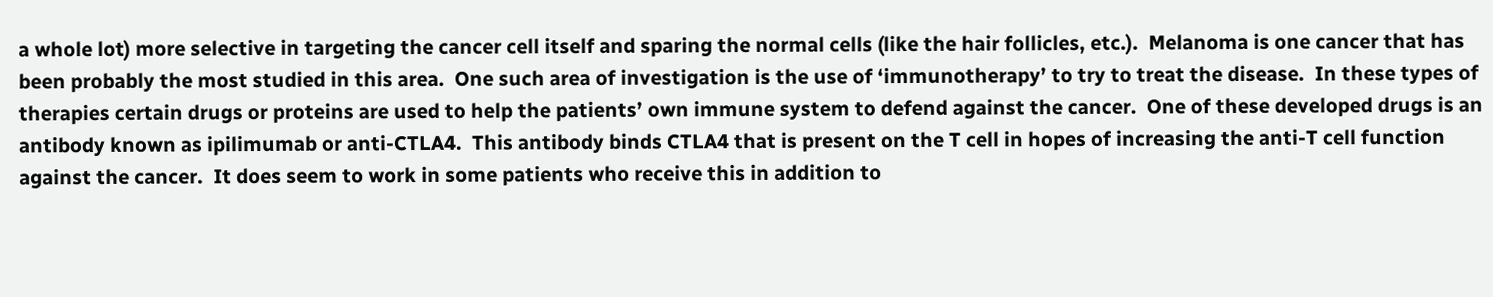a whole lot) more selective in targeting the cancer cell itself and sparing the normal cells (like the hair follicles, etc.).  Melanoma is one cancer that has been probably the most studied in this area.  One such area of investigation is the use of ‘immunotherapy’ to try to treat the disease.  In these types of therapies certain drugs or proteins are used to help the patients’ own immune system to defend against the cancer.  One of these developed drugs is an antibody known as ipilimumab or anti-CTLA4.  This antibody binds CTLA4 that is present on the T cell in hopes of increasing the anti-T cell function against the cancer.  It does seem to work in some patients who receive this in addition to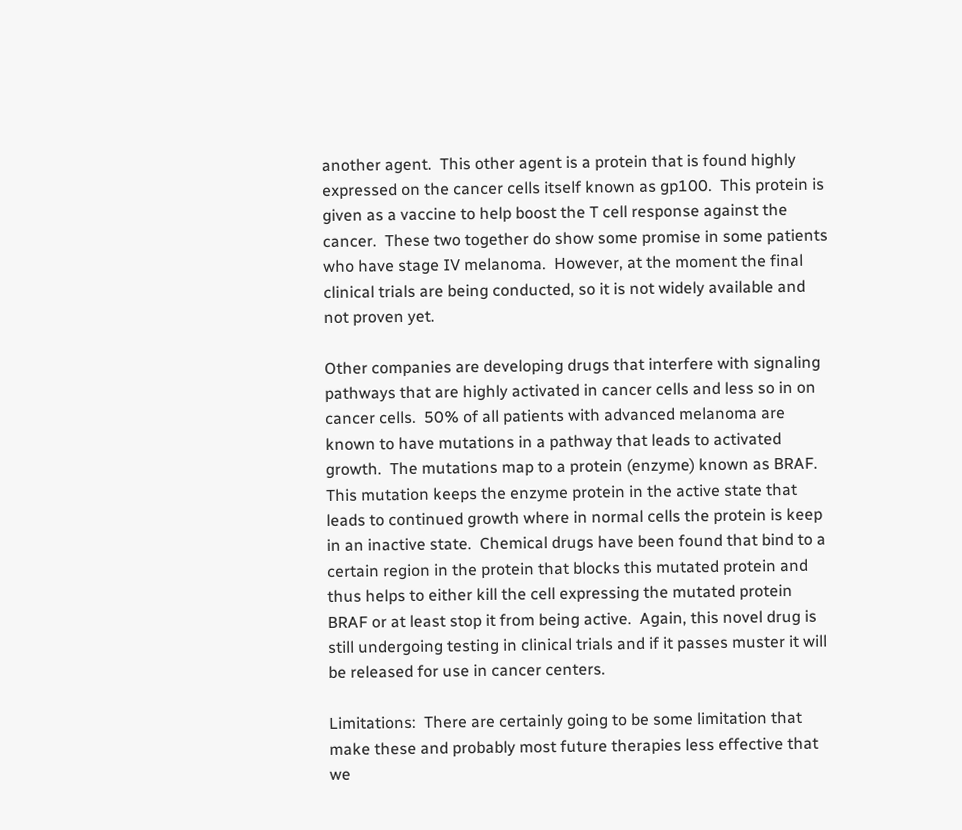another agent.  This other agent is a protein that is found highly expressed on the cancer cells itself known as gp100.  This protein is given as a vaccine to help boost the T cell response against the cancer.  These two together do show some promise in some patients who have stage IV melanoma.  However, at the moment the final clinical trials are being conducted, so it is not widely available and not proven yet.

Other companies are developing drugs that interfere with signaling pathways that are highly activated in cancer cells and less so in on cancer cells.  50% of all patients with advanced melanoma are known to have mutations in a pathway that leads to activated growth.  The mutations map to a protein (enzyme) known as BRAF.  This mutation keeps the enzyme protein in the active state that leads to continued growth where in normal cells the protein is keep in an inactive state.  Chemical drugs have been found that bind to a certain region in the protein that blocks this mutated protein and thus helps to either kill the cell expressing the mutated protein BRAF or at least stop it from being active.  Again, this novel drug is still undergoing testing in clinical trials and if it passes muster it will be released for use in cancer centers.

Limitations:  There are certainly going to be some limitation that make these and probably most future therapies less effective that we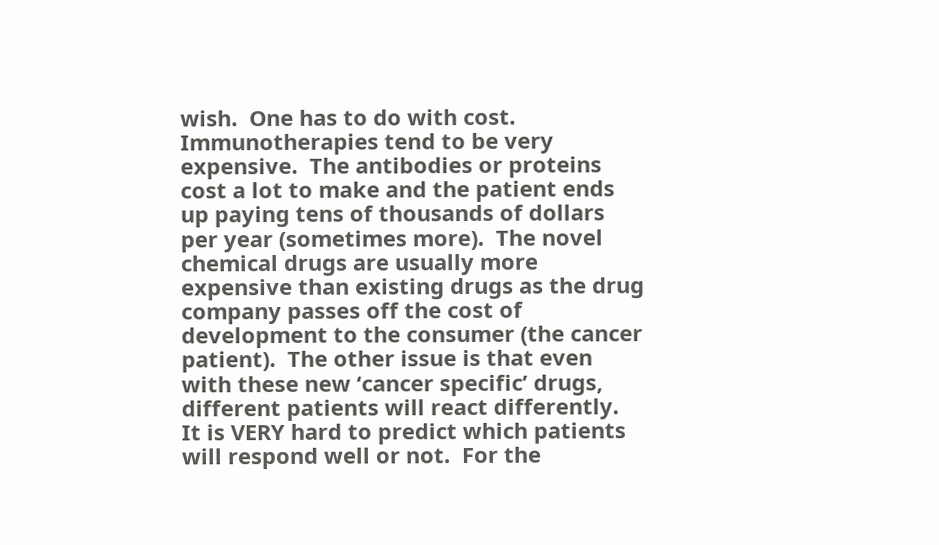wish.  One has to do with cost.  Immunotherapies tend to be very expensive.  The antibodies or proteins cost a lot to make and the patient ends up paying tens of thousands of dollars per year (sometimes more).  The novel chemical drugs are usually more expensive than existing drugs as the drug company passes off the cost of development to the consumer (the cancer patient).  The other issue is that even with these new ‘cancer specific’ drugs, different patients will react differently.  It is VERY hard to predict which patients will respond well or not.  For the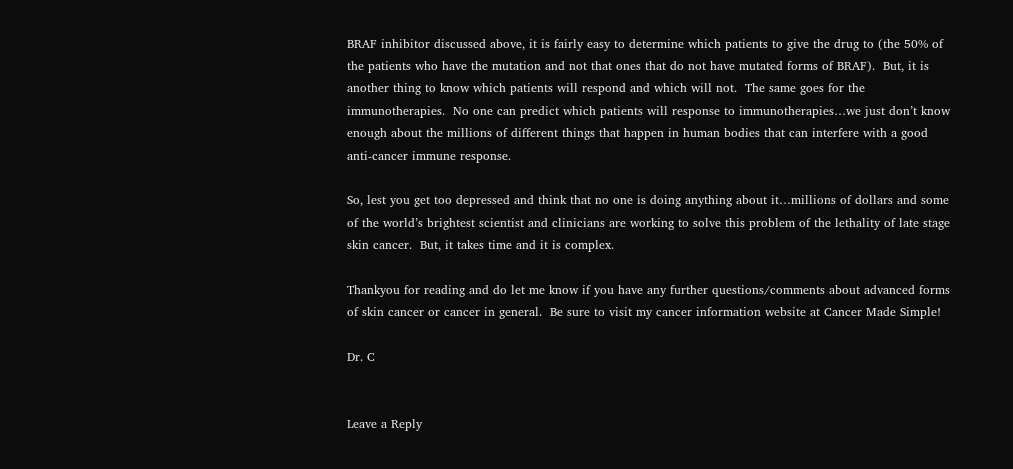BRAF inhibitor discussed above, it is fairly easy to determine which patients to give the drug to (the 50% of the patients who have the mutation and not that ones that do not have mutated forms of BRAF).  But, it is another thing to know which patients will respond and which will not.  The same goes for the immunotherapies.  No one can predict which patients will response to immunotherapies…we just don’t know enough about the millions of different things that happen in human bodies that can interfere with a good anti-cancer immune response.

So, lest you get too depressed and think that no one is doing anything about it…millions of dollars and some of the world’s brightest scientist and clinicians are working to solve this problem of the lethality of late stage skin cancer.  But, it takes time and it is complex.

Thankyou for reading and do let me know if you have any further questions/comments about advanced forms of skin cancer or cancer in general.  Be sure to visit my cancer information website at Cancer Made Simple!

Dr. C


Leave a Reply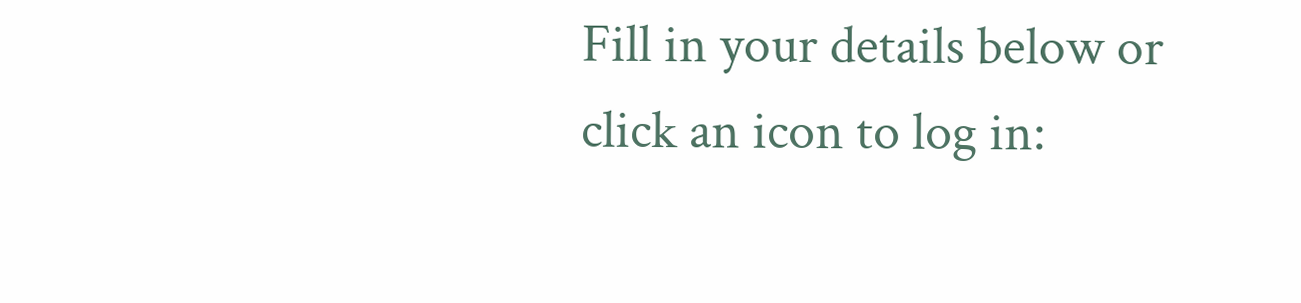Fill in your details below or click an icon to log in: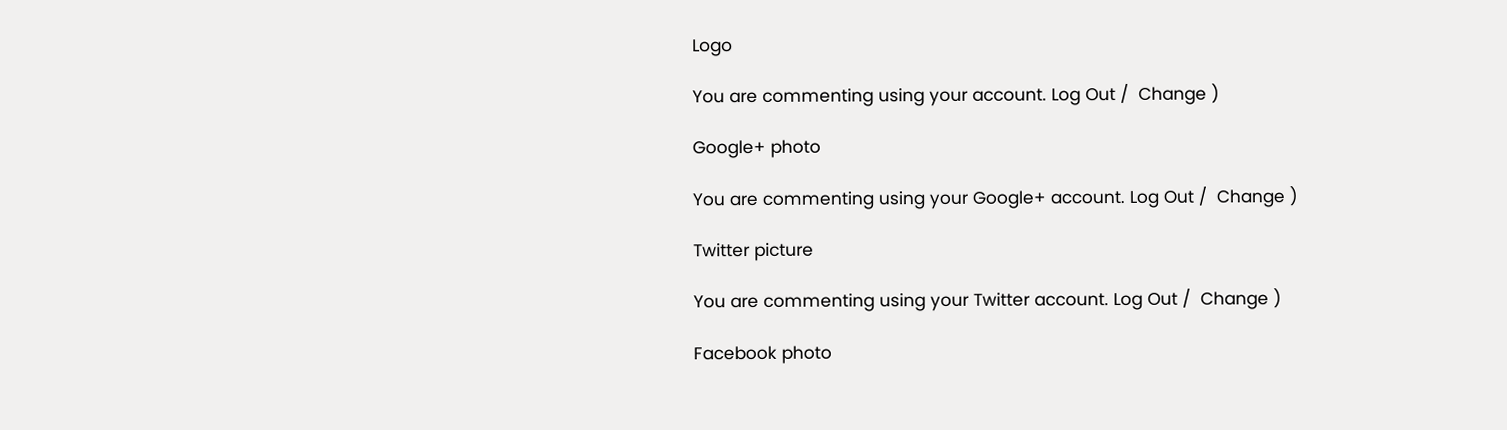Logo

You are commenting using your account. Log Out /  Change )

Google+ photo

You are commenting using your Google+ account. Log Out /  Change )

Twitter picture

You are commenting using your Twitter account. Log Out /  Change )

Facebook photo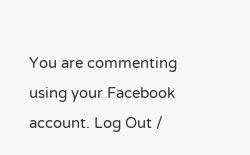You are commenting using your Facebook account. Log Out /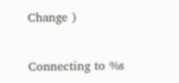Change )


Connecting to %s